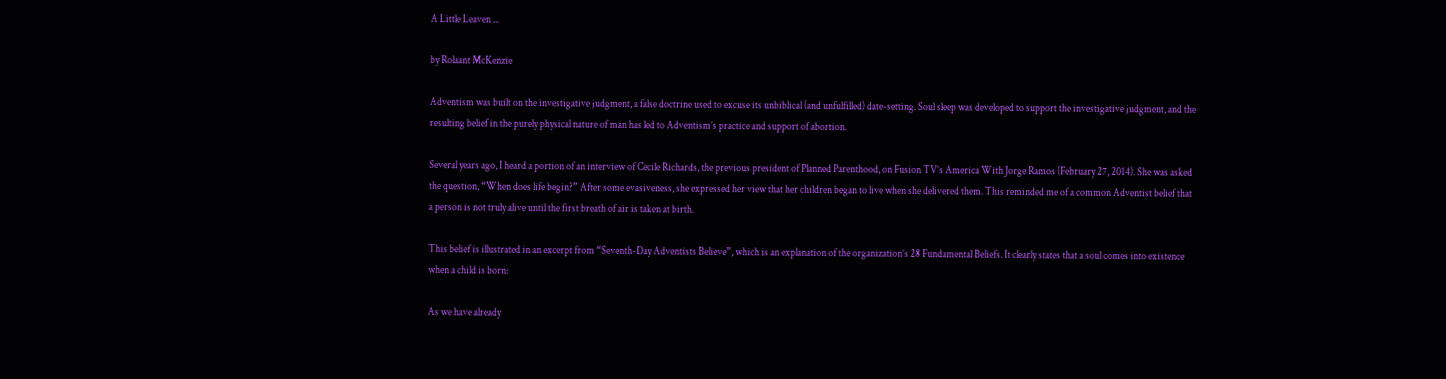A Little Leaven ...

by Rolaant McKenzie

Adventism was built on the investigative judgment, a false doctrine used to excuse its unbiblical (and unfulfilled) date-setting. Soul sleep was developed to support the investigative judgment, and the resulting belief in the purely physical nature of man has led to Adventism’s practice and support of abortion.

Several years ago, I heard a portion of an interview of Cecile Richards, the previous president of Planned Parenthood, on Fusion TV’s America With Jorge Ramos (February 27, 2014). She was asked the question, “When does life begin?” After some evasiveness, she expressed her view that her children began to live when she delivered them. This reminded me of a common Adventist belief that a person is not truly alive until the first breath of air is taken at birth.

This belief is illustrated in an excerpt from “Seventh-Day Adventists Believe”, which is an explanation of the organization’s 28 Fundamental Beliefs. It clearly states that a soul comes into existence when a child is born:

As we have already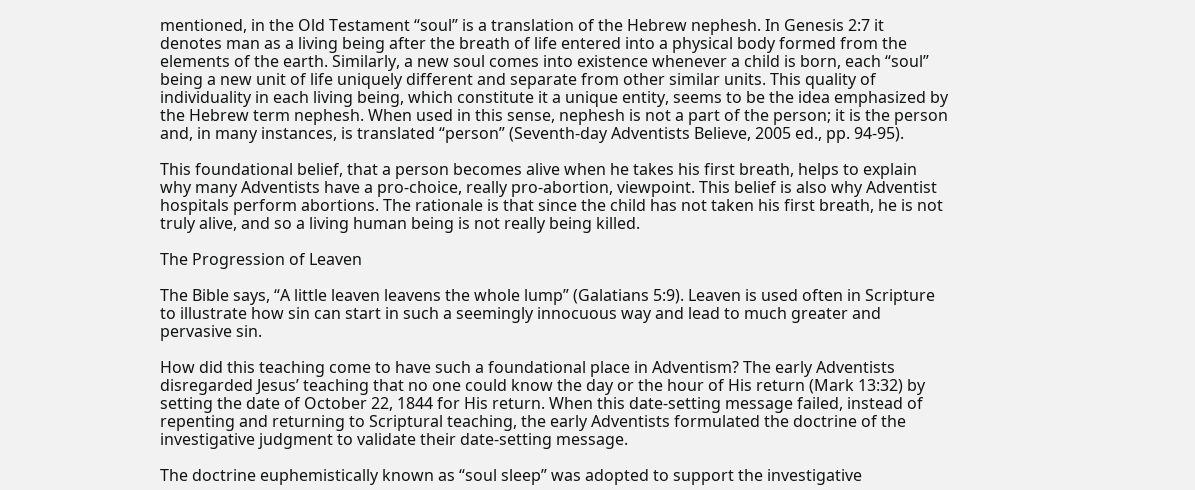mentioned, in the Old Testament “soul” is a translation of the Hebrew nephesh. In Genesis 2:7 it denotes man as a living being after the breath of life entered into a physical body formed from the elements of the earth. Similarly, a new soul comes into existence whenever a child is born, each “soul” being a new unit of life uniquely different and separate from other similar units. This quality of individuality in each living being, which constitute it a unique entity, seems to be the idea emphasized by the Hebrew term nephesh. When used in this sense, nephesh is not a part of the person; it is the person and, in many instances, is translated “person” (Seventh-day Adventists Believe, 2005 ed., pp. 94-95).

This foundational belief, that a person becomes alive when he takes his first breath, helps to explain why many Adventists have a pro-choice, really pro-abortion, viewpoint. This belief is also why Adventist hospitals perform abortions. The rationale is that since the child has not taken his first breath, he is not truly alive, and so a living human being is not really being killed.

The Progression of Leaven

The Bible says, “A little leaven leavens the whole lump” (Galatians 5:9). Leaven is used often in Scripture to illustrate how sin can start in such a seemingly innocuous way and lead to much greater and pervasive sin.

How did this teaching come to have such a foundational place in Adventism? The early Adventists disregarded Jesus’ teaching that no one could know the day or the hour of His return (Mark 13:32) by setting the date of October 22, 1844 for His return. When this date-setting message failed, instead of repenting and returning to Scriptural teaching, the early Adventists formulated the doctrine of the investigative judgment to validate their date-setting message.

The doctrine euphemistically known as “soul sleep” was adopted to support the investigative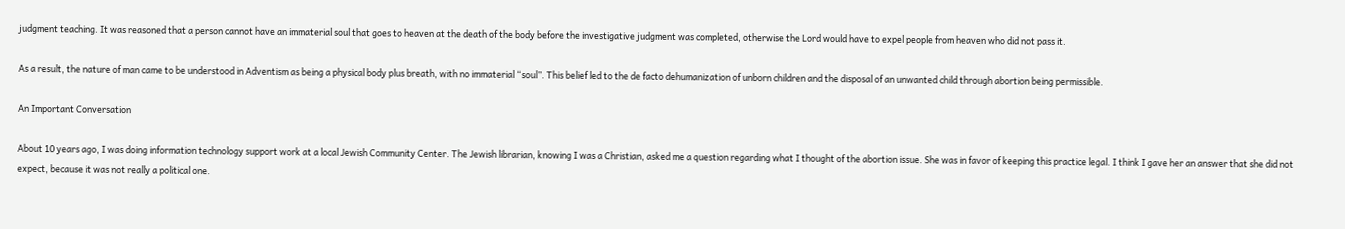judgment teaching. It was reasoned that a person cannot have an immaterial soul that goes to heaven at the death of the body before the investigative judgment was completed, otherwise the Lord would have to expel people from heaven who did not pass it.

As a result, the nature of man came to be understood in Adventism as being a physical body plus breath, with no immaterial “soul”. This belief led to the de facto dehumanization of unborn children and the disposal of an unwanted child through abortion being permissible.

An Important Conversation

About 10 years ago, I was doing information technology support work at a local Jewish Community Center. The Jewish librarian, knowing I was a Christian, asked me a question regarding what I thought of the abortion issue. She was in favor of keeping this practice legal. I think I gave her an answer that she did not expect, because it was not really a political one.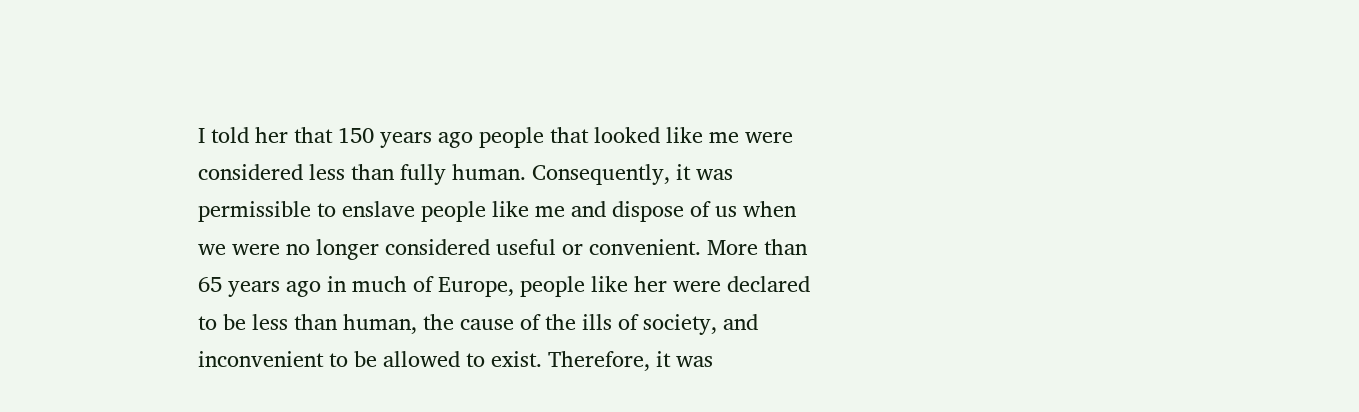I told her that 150 years ago people that looked like me were considered less than fully human. Consequently, it was permissible to enslave people like me and dispose of us when we were no longer considered useful or convenient. More than 65 years ago in much of Europe, people like her were declared to be less than human, the cause of the ills of society, and inconvenient to be allowed to exist. Therefore, it was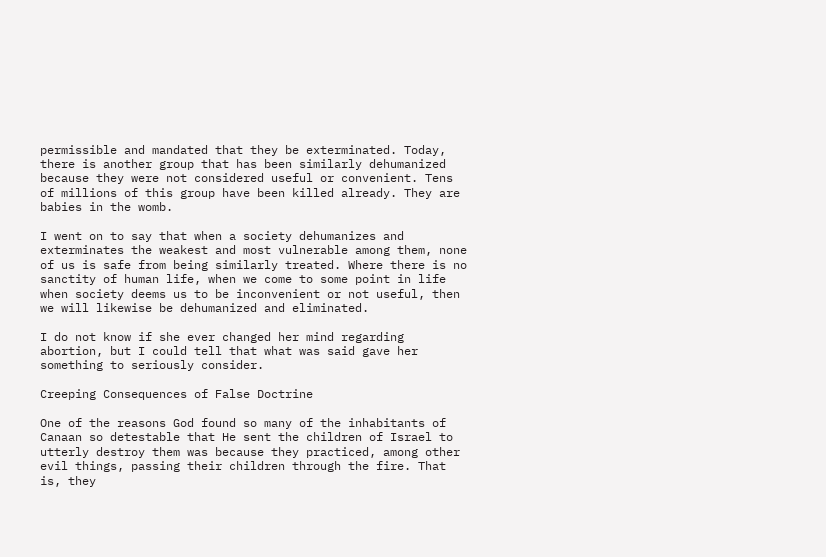permissible and mandated that they be exterminated. Today, there is another group that has been similarly dehumanized because they were not considered useful or convenient. Tens of millions of this group have been killed already. They are babies in the womb.

I went on to say that when a society dehumanizes and exterminates the weakest and most vulnerable among them, none of us is safe from being similarly treated. Where there is no sanctity of human life, when we come to some point in life when society deems us to be inconvenient or not useful, then we will likewise be dehumanized and eliminated.

I do not know if she ever changed her mind regarding abortion, but I could tell that what was said gave her something to seriously consider.

Creeping Consequences of False Doctrine

One of the reasons God found so many of the inhabitants of Canaan so detestable that He sent the children of Israel to utterly destroy them was because they practiced, among other evil things, passing their children through the fire. That is, they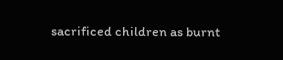sacrificed children as burnt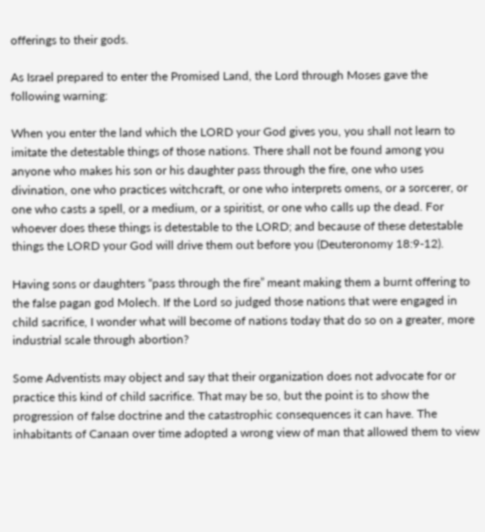offerings to their gods.

As Israel prepared to enter the Promised Land, the Lord through Moses gave the following warning:

When you enter the land which the LORD your God gives you, you shall not learn to imitate the detestable things of those nations. There shall not be found among you anyone who makes his son or his daughter pass through the fire, one who uses divination, one who practices witchcraft, or one who interprets omens, or a sorcerer, or one who casts a spell, or a medium, or a spiritist, or one who calls up the dead. For whoever does these things is detestable to the LORD; and because of these detestable things the LORD your God will drive them out before you (Deuteronomy 18:9-12).

Having sons or daughters “pass through the fire” meant making them a burnt offering to the false pagan god Molech. If the Lord so judged those nations that were engaged in child sacrifice, I wonder what will become of nations today that do so on a greater, more industrial scale through abortion?

Some Adventists may object and say that their organization does not advocate for or practice this kind of child sacrifice. That may be so, but the point is to show the progression of false doctrine and the catastrophic consequences it can have. The inhabitants of Canaan over time adopted a wrong view of man that allowed them to view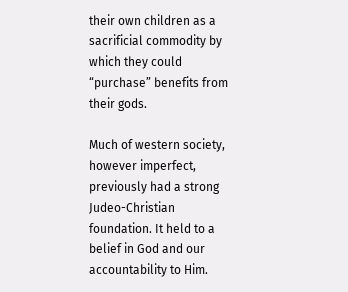their own children as a sacrificial commodity by which they could “purchase” benefits from their gods.

Much of western society, however imperfect, previously had a strong Judeo-Christian foundation. It held to a belief in God and our accountability to Him.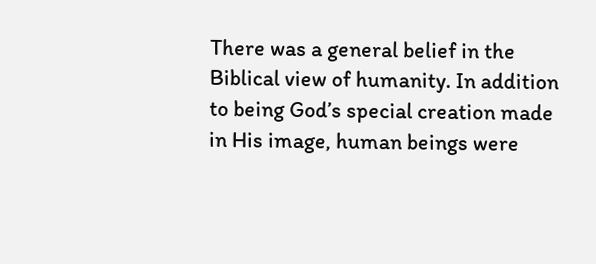There was a general belief in the Biblical view of humanity. In addition to being God’s special creation made in His image, human beings were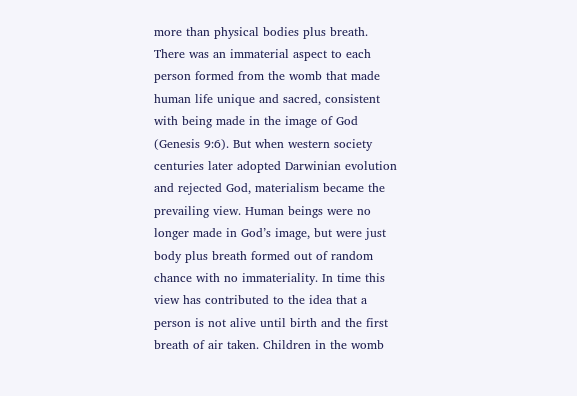more than physical bodies plus breath. There was an immaterial aspect to each person formed from the womb that made human life unique and sacred, consistent with being made in the image of God (Genesis 9:6). But when western society centuries later adopted Darwinian evolution and rejected God, materialism became the prevailing view. Human beings were no longer made in God’s image, but were just body plus breath formed out of random chance with no immateriality. In time this view has contributed to the idea that a person is not alive until birth and the first breath of air taken. Children in the womb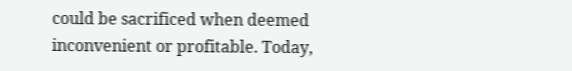could be sacrificed when deemed inconvenient or profitable. Today,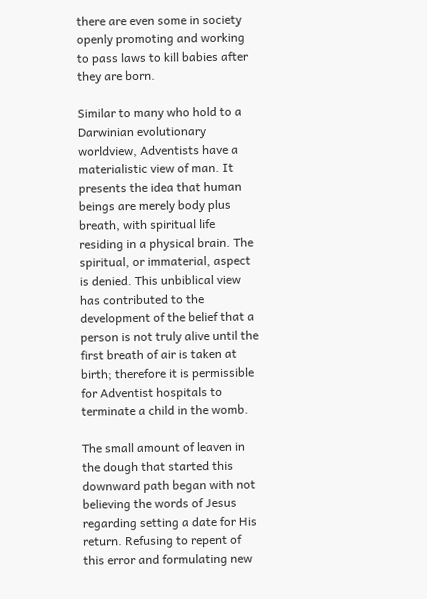there are even some in society openly promoting and working to pass laws to kill babies after they are born.

Similar to many who hold to a Darwinian evolutionary worldview, Adventists have a materialistic view of man. It presents the idea that human beings are merely body plus breath, with spiritual life residing in a physical brain. The spiritual, or immaterial, aspect is denied. This unbiblical view has contributed to the development of the belief that a person is not truly alive until the first breath of air is taken at birth; therefore it is permissible for Adventist hospitals to terminate a child in the womb.

The small amount of leaven in the dough that started this downward path began with not believing the words of Jesus regarding setting a date for His return. Refusing to repent of this error and formulating new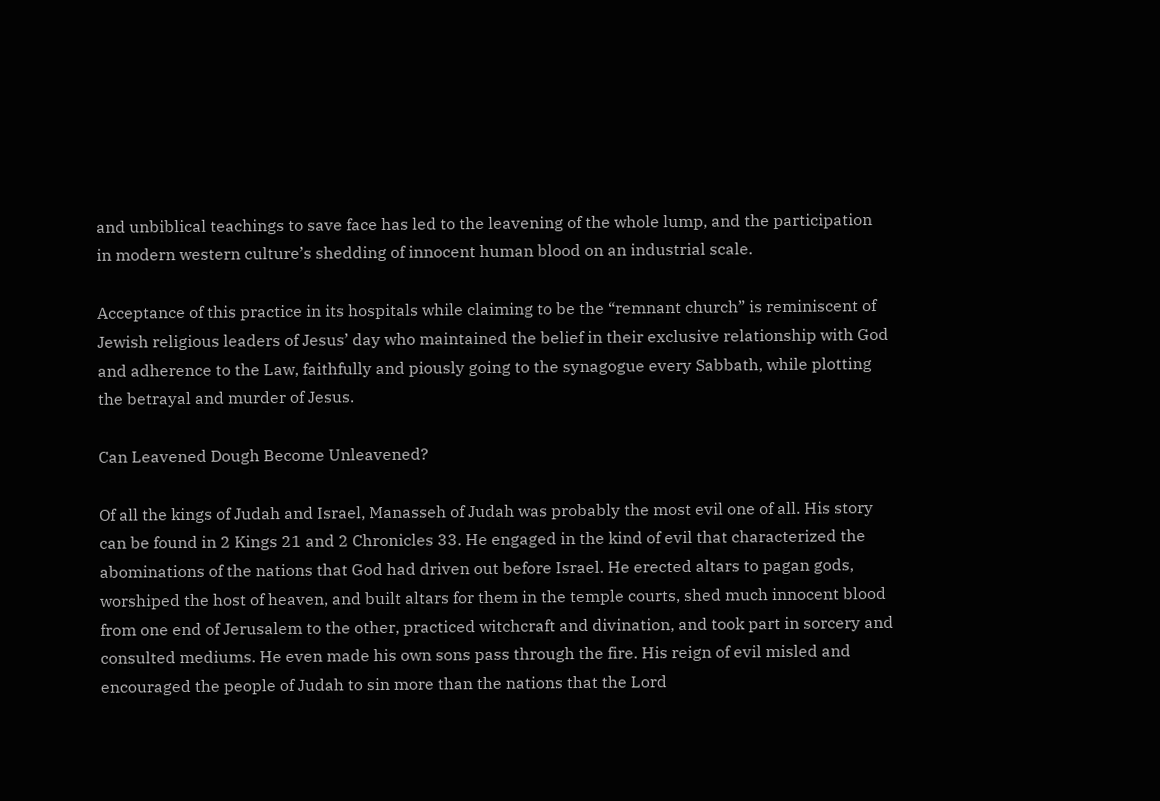and unbiblical teachings to save face has led to the leavening of the whole lump, and the participation in modern western culture’s shedding of innocent human blood on an industrial scale.

Acceptance of this practice in its hospitals while claiming to be the “remnant church” is reminiscent of Jewish religious leaders of Jesus’ day who maintained the belief in their exclusive relationship with God and adherence to the Law, faithfully and piously going to the synagogue every Sabbath, while plotting the betrayal and murder of Jesus.

Can Leavened Dough Become Unleavened?

Of all the kings of Judah and Israel, Manasseh of Judah was probably the most evil one of all. His story can be found in 2 Kings 21 and 2 Chronicles 33. He engaged in the kind of evil that characterized the abominations of the nations that God had driven out before Israel. He erected altars to pagan gods, worshiped the host of heaven, and built altars for them in the temple courts, shed much innocent blood from one end of Jerusalem to the other, practiced witchcraft and divination, and took part in sorcery and consulted mediums. He even made his own sons pass through the fire. His reign of evil misled and encouraged the people of Judah to sin more than the nations that the Lord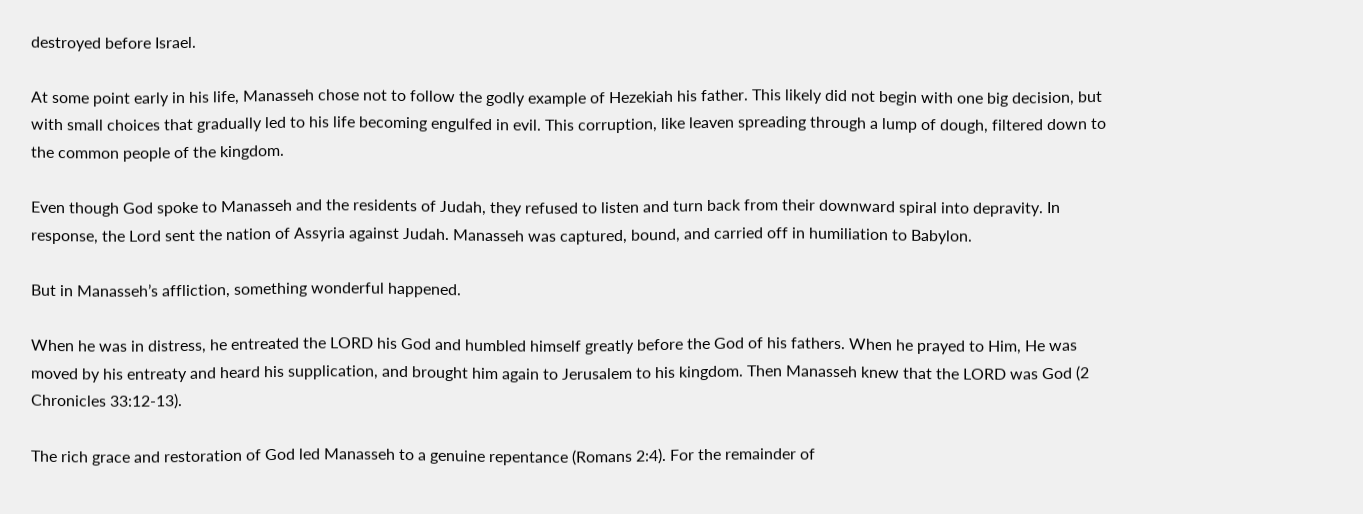destroyed before Israel.

At some point early in his life, Manasseh chose not to follow the godly example of Hezekiah his father. This likely did not begin with one big decision, but with small choices that gradually led to his life becoming engulfed in evil. This corruption, like leaven spreading through a lump of dough, filtered down to the common people of the kingdom.

Even though God spoke to Manasseh and the residents of Judah, they refused to listen and turn back from their downward spiral into depravity. In response, the Lord sent the nation of Assyria against Judah. Manasseh was captured, bound, and carried off in humiliation to Babylon.

But in Manasseh’s affliction, something wonderful happened.

When he was in distress, he entreated the LORD his God and humbled himself greatly before the God of his fathers. When he prayed to Him, He was moved by his entreaty and heard his supplication, and brought him again to Jerusalem to his kingdom. Then Manasseh knew that the LORD was God (2 Chronicles 33:12-13).

The rich grace and restoration of God led Manasseh to a genuine repentance (Romans 2:4). For the remainder of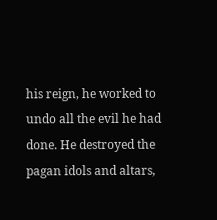his reign, he worked to undo all the evil he had done. He destroyed the pagan idols and altars,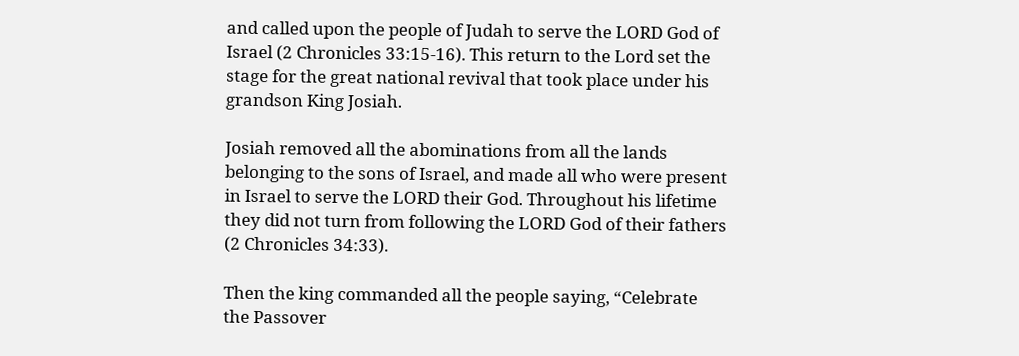and called upon the people of Judah to serve the LORD God of Israel (2 Chronicles 33:15-16). This return to the Lord set the stage for the great national revival that took place under his grandson King Josiah.

Josiah removed all the abominations from all the lands belonging to the sons of Israel, and made all who were present in Israel to serve the LORD their God. Throughout his lifetime they did not turn from following the LORD God of their fathers (2 Chronicles 34:33).

Then the king commanded all the people saying, “Celebrate the Passover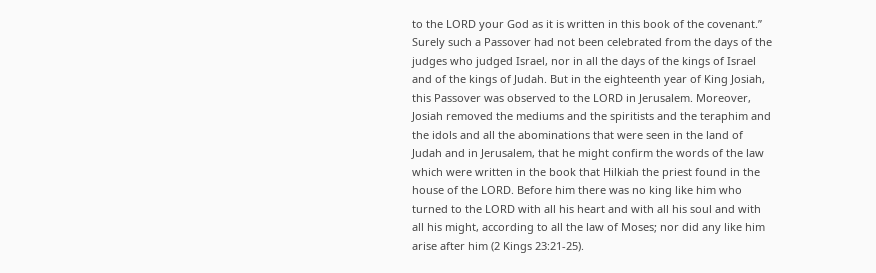to the LORD your God as it is written in this book of the covenant.” Surely such a Passover had not been celebrated from the days of the judges who judged Israel, nor in all the days of the kings of Israel and of the kings of Judah. But in the eighteenth year of King Josiah, this Passover was observed to the LORD in Jerusalem. Moreover, Josiah removed the mediums and the spiritists and the teraphim and the idols and all the abominations that were seen in the land of Judah and in Jerusalem, that he might confirm the words of the law which were written in the book that Hilkiah the priest found in the house of the LORD. Before him there was no king like him who turned to the LORD with all his heart and with all his soul and with all his might, according to all the law of Moses; nor did any like him arise after him (2 Kings 23:21-25).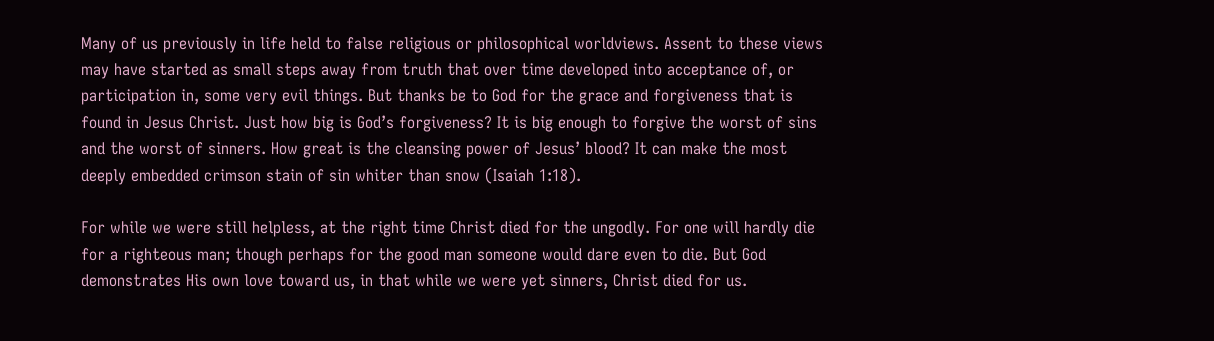Many of us previously in life held to false religious or philosophical worldviews. Assent to these views may have started as small steps away from truth that over time developed into acceptance of, or participation in, some very evil things. But thanks be to God for the grace and forgiveness that is found in Jesus Christ. Just how big is God’s forgiveness? It is big enough to forgive the worst of sins and the worst of sinners. How great is the cleansing power of Jesus’ blood? It can make the most deeply embedded crimson stain of sin whiter than snow (Isaiah 1:18).

For while we were still helpless, at the right time Christ died for the ungodly. For one will hardly die for a righteous man; though perhaps for the good man someone would dare even to die. But God demonstrates His own love toward us, in that while we were yet sinners, Christ died for us.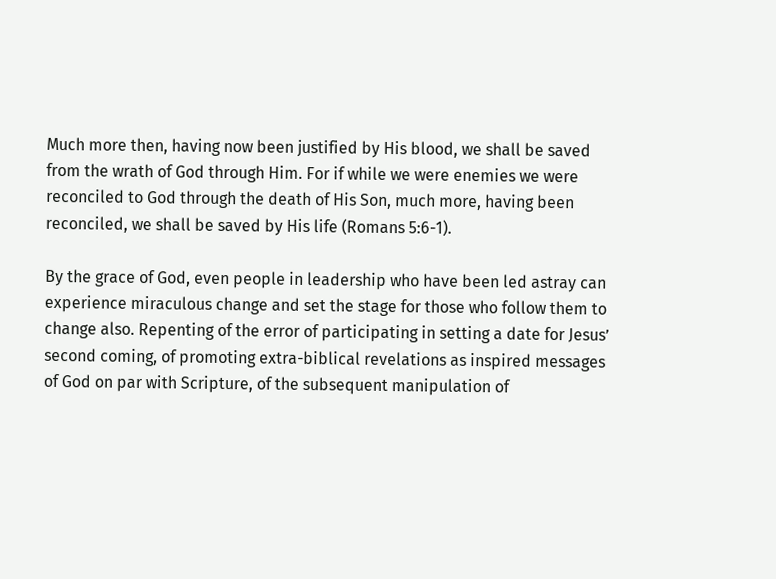Much more then, having now been justified by His blood, we shall be saved from the wrath of God through Him. For if while we were enemies we were reconciled to God through the death of His Son, much more, having been reconciled, we shall be saved by His life (Romans 5:6-1).

By the grace of God, even people in leadership who have been led astray can experience miraculous change and set the stage for those who follow them to change also. Repenting of the error of participating in setting a date for Jesus’ second coming, of promoting extra-biblical revelations as inspired messages of God on par with Scripture, of the subsequent manipulation of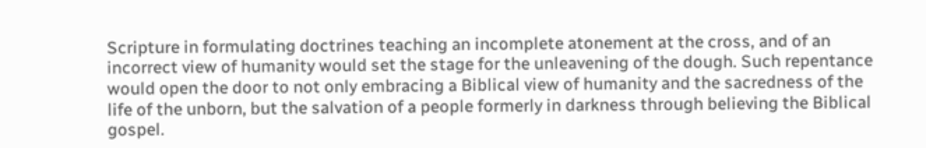Scripture in formulating doctrines teaching an incomplete atonement at the cross, and of an incorrect view of humanity would set the stage for the unleavening of the dough. Such repentance would open the door to not only embracing a Biblical view of humanity and the sacredness of the life of the unborn, but the salvation of a people formerly in darkness through believing the Biblical gospel.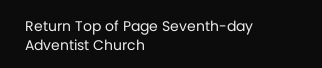Return Top of Page Seventh-day Adventist Church